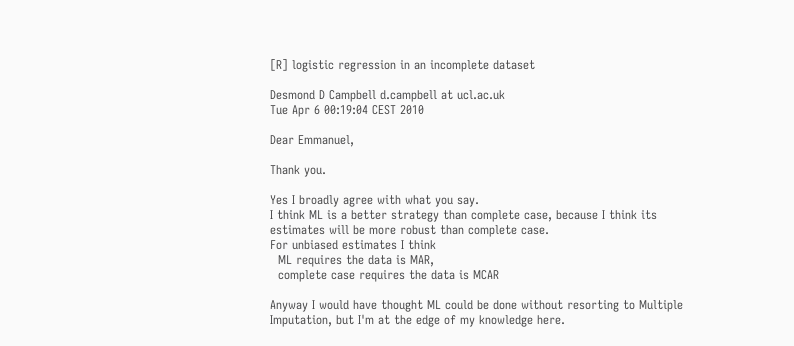[R] logistic regression in an incomplete dataset

Desmond D Campbell d.campbell at ucl.ac.uk
Tue Apr 6 00:19:04 CEST 2010

Dear Emmanuel,

Thank you.

Yes I broadly agree with what you say.
I think ML is a better strategy than complete case, because I think its
estimates will be more robust than complete case.
For unbiased estimates I think
  ML requires the data is MAR,
  complete case requires the data is MCAR

Anyway I would have thought ML could be done without resorting to Multiple
Imputation, but I'm at the edge of my knowledge here.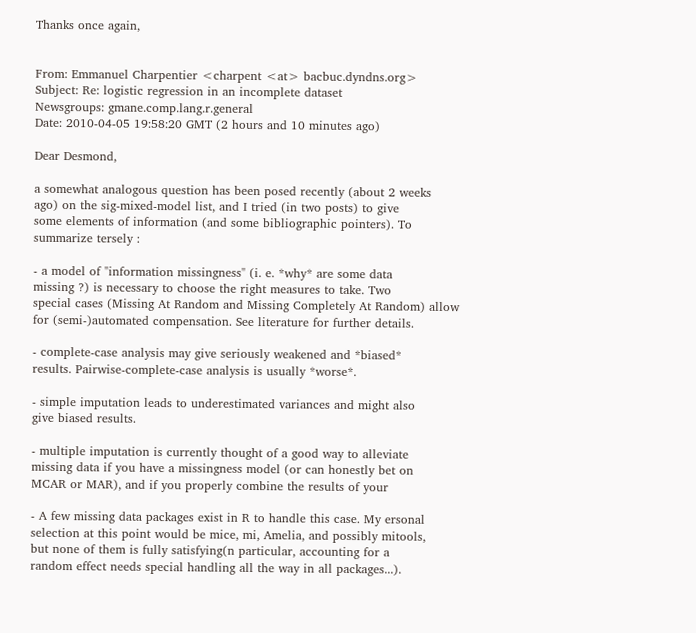Thanks once again,


From: Emmanuel Charpentier <charpent <at> bacbuc.dyndns.org>
Subject: Re: logistic regression in an incomplete dataset
Newsgroups: gmane.comp.lang.r.general
Date: 2010-04-05 19:58:20 GMT (2 hours and 10 minutes ago)

Dear Desmond,

a somewhat analogous question has been posed recently (about 2 weeks
ago) on the sig-mixed-model list, and I tried (in two posts) to give
some elements of information (and some bibliographic pointers). To
summarize tersely :

- a model of "information missingness" (i. e. *why* are some data
missing ?) is necessary to choose the right measures to take. Two
special cases (Missing At Random and Missing Completely At Random) allow
for (semi-)automated compensation. See literature for further details.

- complete-case analysis may give seriously weakened and *biased*
results. Pairwise-complete-case analysis is usually *worse*.

- simple imputation leads to underestimated variances and might also
give biased results.

- multiple imputation is currently thought of a good way to alleviate
missing data if you have a missingness model (or can honestly bet on
MCAR or MAR), and if you properly combine the results of your

- A few missing data packages exist in R to handle this case. My ersonal
selection at this point would be mice, mi, Amelia, and possibly mitools,
but none of them is fully satisfying(n particular, accounting for a
random effect needs special handling all the way in all packages...).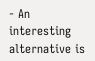- An interesting alternative is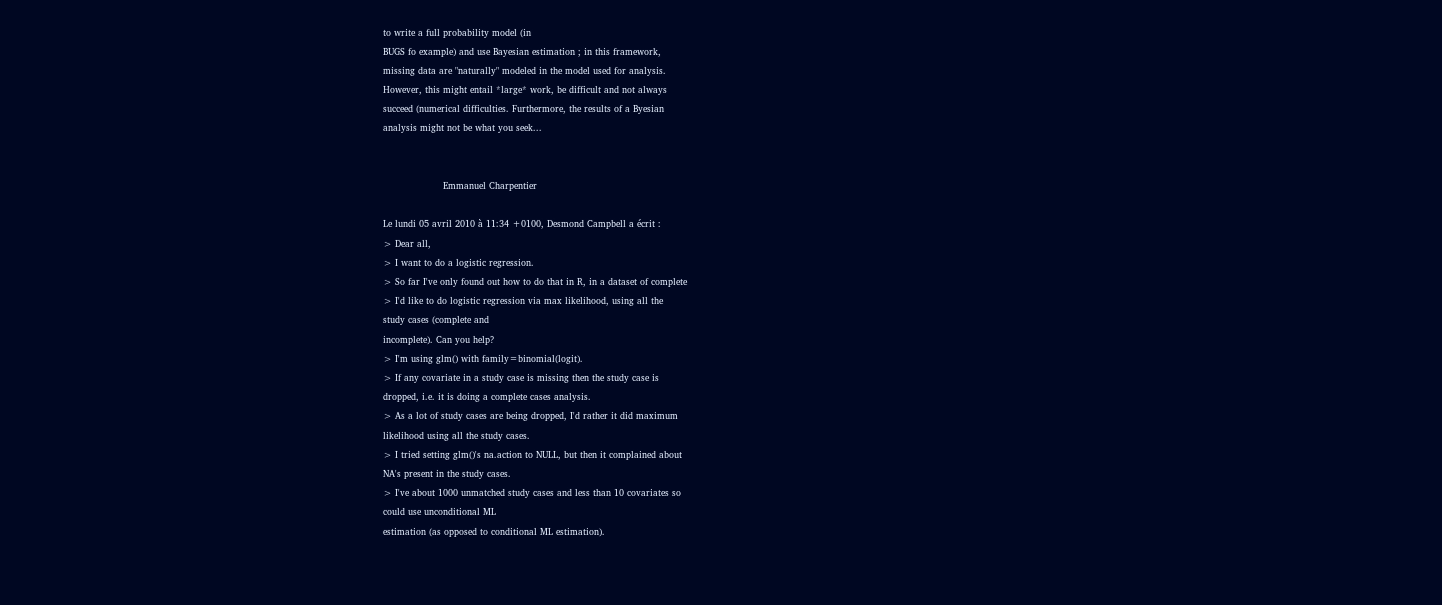to write a full probability model (in
BUGS fo example) and use Bayesian estimation ; in this framework,
missing data are "naturally" modeled in the model used for analysis.
However, this might entail *large* work, be difficult and not always
succeed (numerical difficulties. Furthermore, the results of a Byesian
analysis might not be what you seek...


                    Emmanuel Charpentier

Le lundi 05 avril 2010 à 11:34 +0100, Desmond Campbell a écrit :
> Dear all,
> I want to do a logistic regression.
> So far I've only found out how to do that in R, in a dataset of complete
> I'd like to do logistic regression via max likelihood, using all the
study cases (complete and
incomplete). Can you help?
> I'm using glm() with family=binomial(logit).
> If any covariate in a study case is missing then the study case is
dropped, i.e. it is doing a complete cases analysis.
> As a lot of study cases are being dropped, I'd rather it did maximum
likelihood using all the study cases.
> I tried setting glm()'s na.action to NULL, but then it complained about
NA's present in the study cases.
> I've about 1000 unmatched study cases and less than 10 covariates so
could use unconditional ML
estimation (as opposed to conditional ML estimation).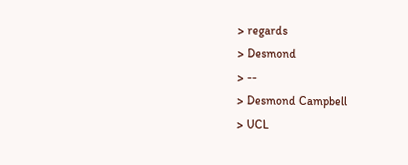> regards
> Desmond
> --
> Desmond Campbell
> UCL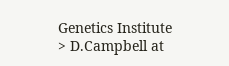Genetics Institute
> D.Campbell at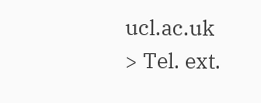ucl.ac.uk
> Tel. ext.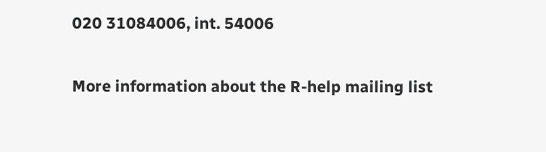020 31084006, int. 54006

More information about the R-help mailing list